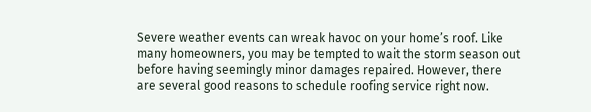Severe weather events can wreak havoc on your home’s roof. Like many homeowners, you may be tempted to wait the storm season out before having seemingly minor damages repaired. However, there are several good reasons to schedule roofing service right now.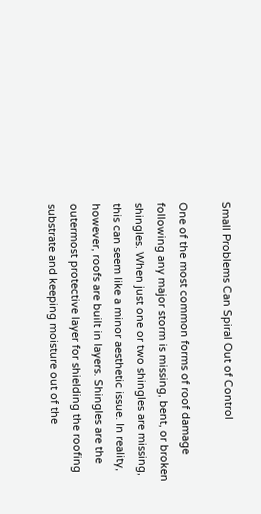Small Problems Can Spiral Out of Control

One of the most common forms of roof damage following any major storm is missing, bent, or broken shingles. When just one or two shingles are missing, this can seem like a minor aesthetic issue. In reality, however, roofs are built in layers. Shingles are the outermost protective layer for shielding the roofing substrate and keeping moisture out of the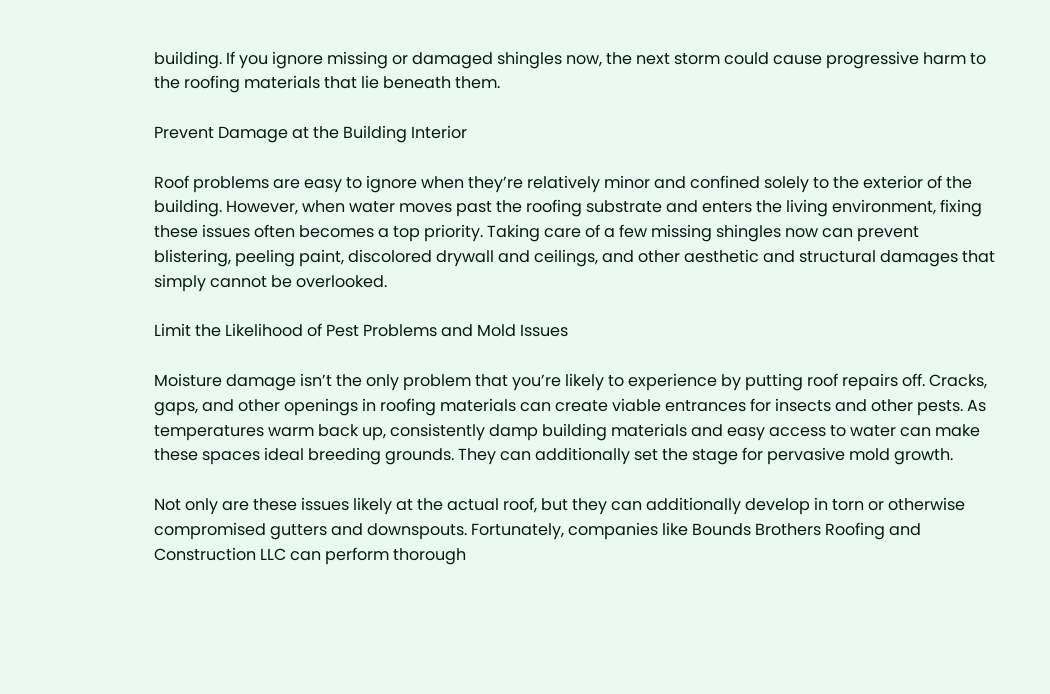building. If you ignore missing or damaged shingles now, the next storm could cause progressive harm to the roofing materials that lie beneath them.

Prevent Damage at the Building Interior

Roof problems are easy to ignore when they’re relatively minor and confined solely to the exterior of the building. However, when water moves past the roofing substrate and enters the living environment, fixing these issues often becomes a top priority. Taking care of a few missing shingles now can prevent blistering, peeling paint, discolored drywall and ceilings, and other aesthetic and structural damages that simply cannot be overlooked.

Limit the Likelihood of Pest Problems and Mold Issues

Moisture damage isn’t the only problem that you’re likely to experience by putting roof repairs off. Cracks, gaps, and other openings in roofing materials can create viable entrances for insects and other pests. As temperatures warm back up, consistently damp building materials and easy access to water can make these spaces ideal breeding grounds. They can additionally set the stage for pervasive mold growth.

Not only are these issues likely at the actual roof, but they can additionally develop in torn or otherwise compromised gutters and downspouts. Fortunately, companies like Bounds Brothers Roofing and Construction LLC can perform thorough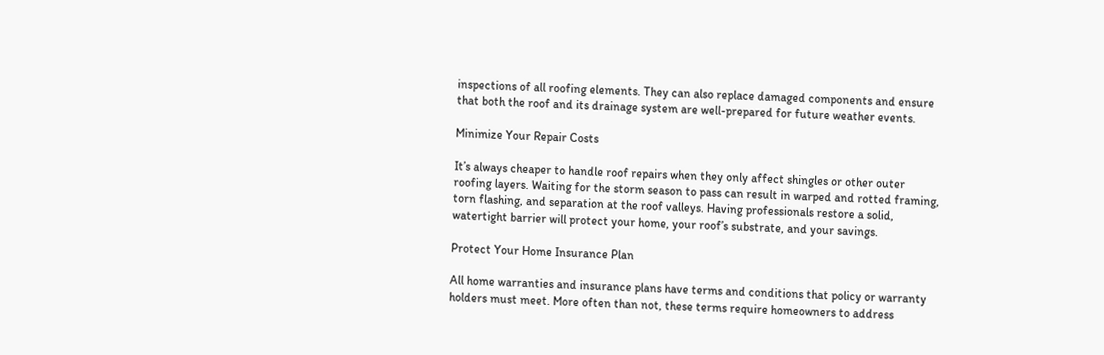inspections of all roofing elements. They can also replace damaged components and ensure that both the roof and its drainage system are well-prepared for future weather events.

Minimize Your Repair Costs

It’s always cheaper to handle roof repairs when they only affect shingles or other outer roofing layers. Waiting for the storm season to pass can result in warped and rotted framing, torn flashing, and separation at the roof valleys. Having professionals restore a solid, watertight barrier will protect your home, your roof’s substrate, and your savings.

Protect Your Home Insurance Plan

All home warranties and insurance plans have terms and conditions that policy or warranty holders must meet. More often than not, these terms require homeowners to address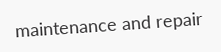maintenance and repair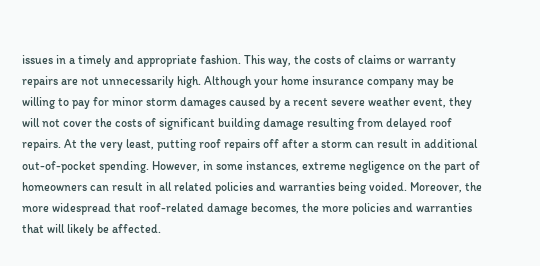issues in a timely and appropriate fashion. This way, the costs of claims or warranty repairs are not unnecessarily high. Although your home insurance company may be willing to pay for minor storm damages caused by a recent severe weather event, they will not cover the costs of significant building damage resulting from delayed roof repairs. At the very least, putting roof repairs off after a storm can result in additional out-of-pocket spending. However, in some instances, extreme negligence on the part of homeowners can result in all related policies and warranties being voided. Moreover, the more widespread that roof-related damage becomes, the more policies and warranties that will likely be affected.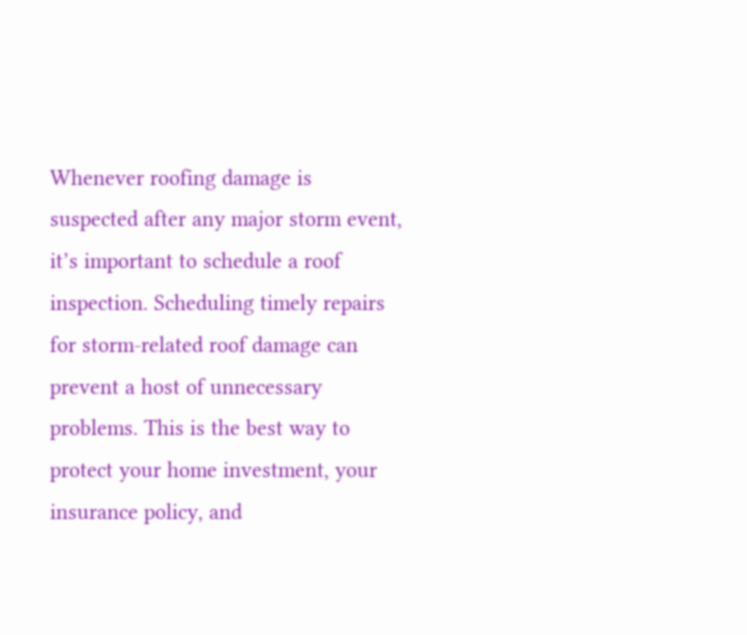Whenever roofing damage is suspected after any major storm event, it’s important to schedule a roof inspection. Scheduling timely repairs for storm-related roof damage can prevent a host of unnecessary problems. This is the best way to protect your home investment, your insurance policy, and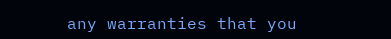any warranties that you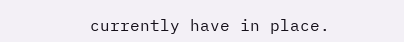currently have in place.